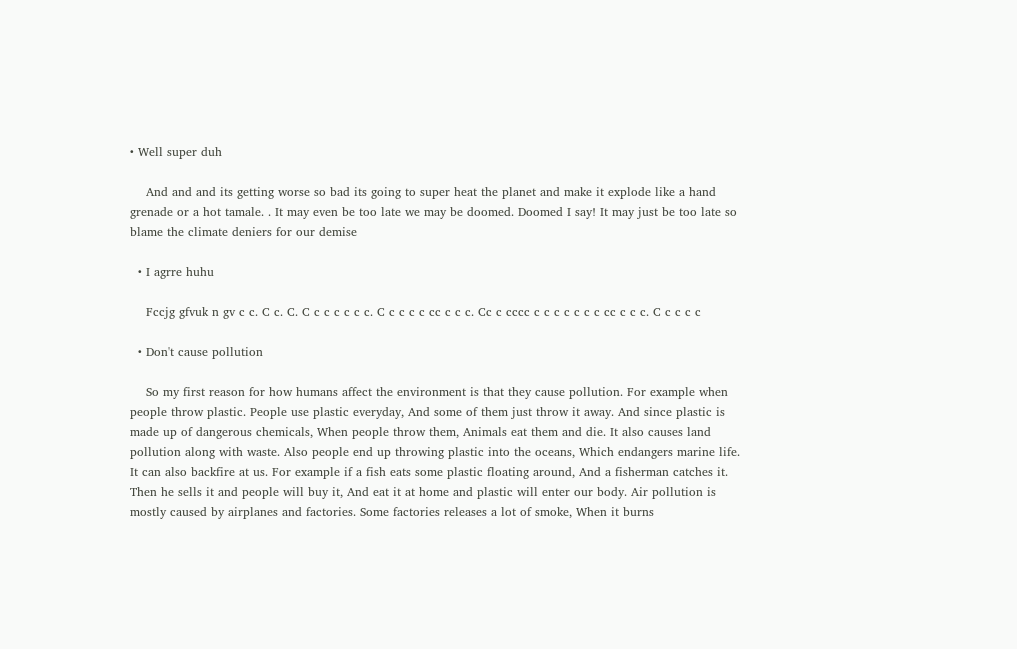• Well super duh

    And and and its getting worse so bad its going to super heat the planet and make it explode like a hand grenade or a hot tamale. . It may even be too late we may be doomed. Doomed I say! It may just be too late so blame the climate deniers for our demise

  • I agrre huhu

    Fccjg gfvuk n gv c c. C c. C. C c c c c c c. C c c c c cc c c c. Cc c cccc c c c c c c c cc c c c. C c c c c

  • Don't cause pollution

    So my first reason for how humans affect the environment is that they cause pollution. For example when people throw plastic. People use plastic everyday, And some of them just throw it away. And since plastic is made up of dangerous chemicals, When people throw them, Animals eat them and die. It also causes land pollution along with waste. Also people end up throwing plastic into the oceans, Which endangers marine life. It can also backfire at us. For example if a fish eats some plastic floating around, And a fisherman catches it. Then he sells it and people will buy it, And eat it at home and plastic will enter our body. Air pollution is mostly caused by airplanes and factories. Some factories releases a lot of smoke, When it burns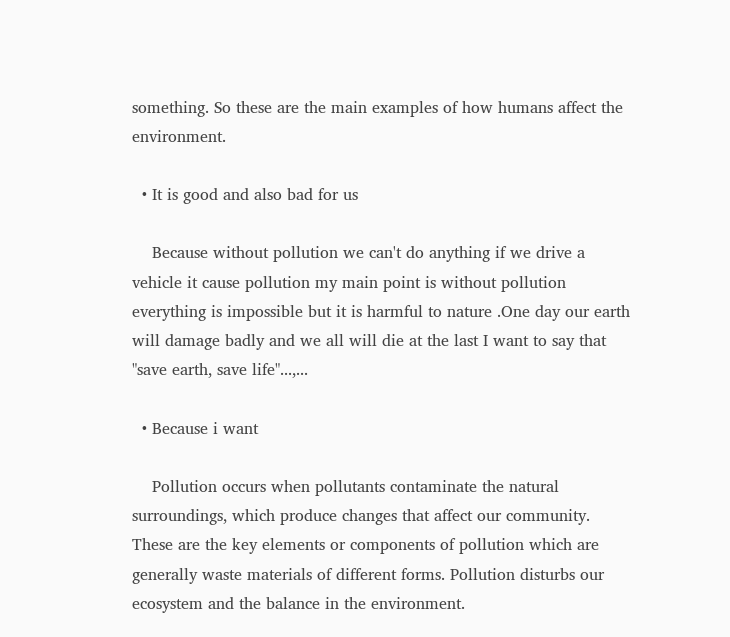something. So these are the main examples of how humans affect the environment.

  • It is good and also bad for us

    Because without pollution we can't do anything if we drive a vehicle it cause pollution my main point is without pollution everything is impossible but it is harmful to nature .One day our earth will damage badly and we all will die at the last I want to say that "save earth, save life"...,...

  • Because i want

    Pollution occurs when pollutants contaminate the natural surroundings, which produce changes that affect our community. These are the key elements or components of pollution which are generally waste materials of different forms. Pollution disturbs our ecosystem and the balance in the environment.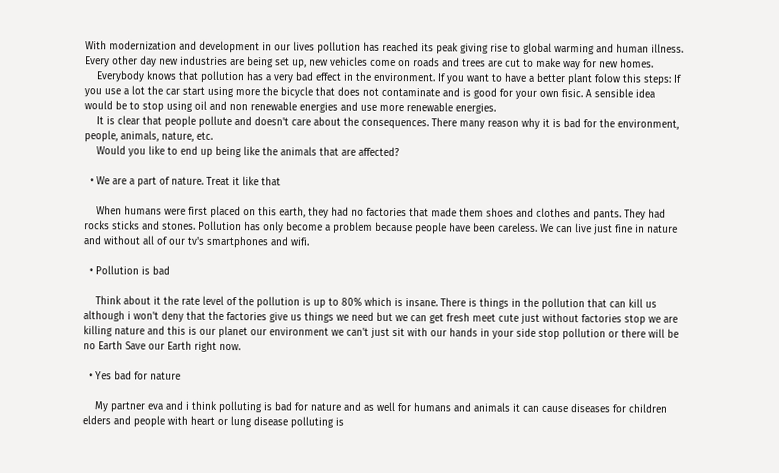With modernization and development in our lives pollution has reached its peak giving rise to global warming and human illness. Every other day new industries are being set up, new vehicles come on roads and trees are cut to make way for new homes.
    Everybody knows that pollution has a very bad effect in the environment. If you want to have a better plant folow this steps: If you use a lot the car start using more the bicycle that does not contaminate and is good for your own fisic. A sensible idea would be to stop using oil and non renewable energies and use more renewable energies.
    It is clear that people pollute and doesn't care about the consequences. There many reason why it is bad for the environment, people, animals, nature, etc.
    Would you like to end up being like the animals that are affected?

  • We are a part of nature. Treat it like that

    When humans were first placed on this earth, they had no factories that made them shoes and clothes and pants. They had rocks sticks and stones. Pollution has only become a problem because people have been careless. We can live just fine in nature and without all of our tv's smartphones and wifi.

  • Pollution is bad

    Think about it the rate level of the pollution is up to 80% which is insane. There is things in the pollution that can kill us although i won't deny that the factories give us things we need but we can get fresh meet cute just without factories stop we are killing nature and this is our planet our environment we can't just sit with our hands in your side stop pollution or there will be no Earth Save our Earth right now.

  • Yes bad for nature

    My partner eva and i think polluting is bad for nature and as well for humans and animals it can cause diseases for children elders and people with heart or lung disease polluting is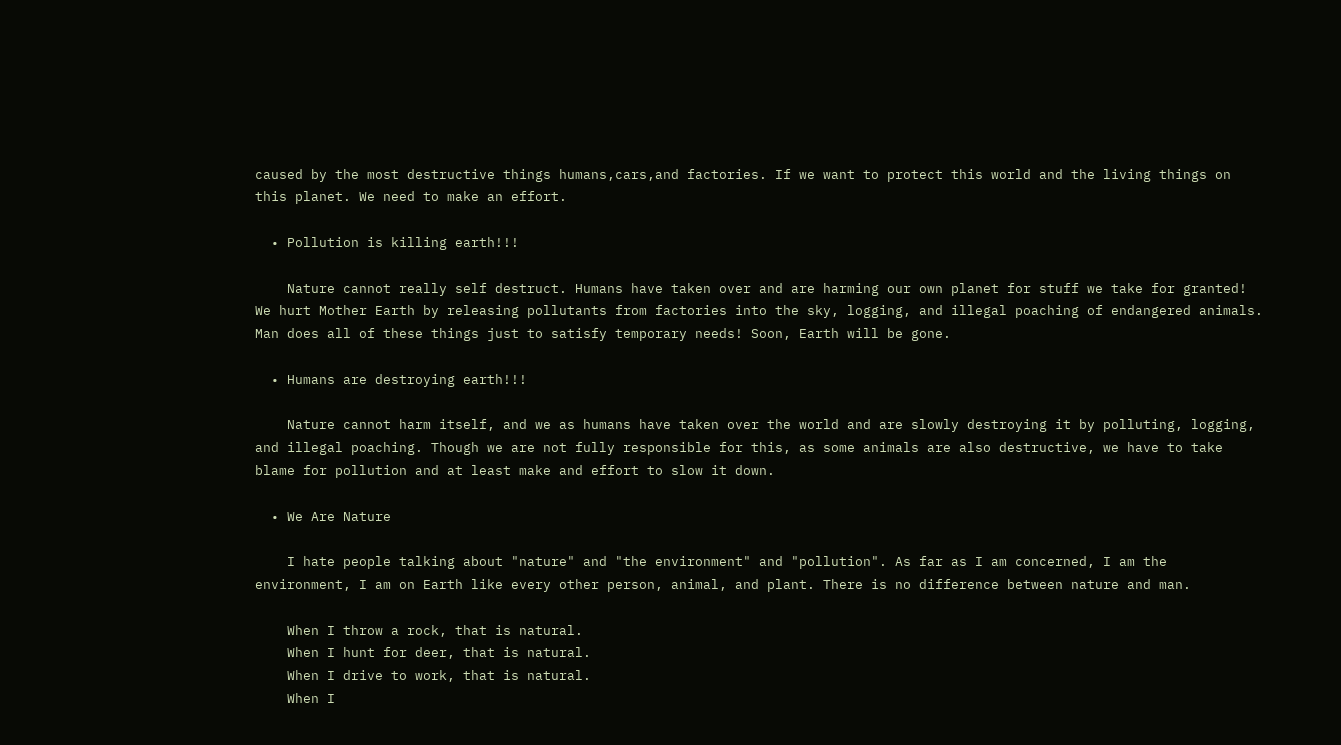caused by the most destructive things humans,cars,and factories. If we want to protect this world and the living things on this planet. We need to make an effort.

  • Pollution is killing earth!!!

    Nature cannot really self destruct. Humans have taken over and are harming our own planet for stuff we take for granted! We hurt Mother Earth by releasing pollutants from factories into the sky, logging, and illegal poaching of endangered animals. Man does all of these things just to satisfy temporary needs! Soon, Earth will be gone.

  • Humans are destroying earth!!!

    Nature cannot harm itself, and we as humans have taken over the world and are slowly destroying it by polluting, logging, and illegal poaching. Though we are not fully responsible for this, as some animals are also destructive, we have to take blame for pollution and at least make and effort to slow it down.

  • We Are Nature

    I hate people talking about "nature" and "the environment" and "pollution". As far as I am concerned, I am the environment, I am on Earth like every other person, animal, and plant. There is no difference between nature and man.

    When I throw a rock, that is natural.
    When I hunt for deer, that is natural.
    When I drive to work, that is natural.
    When I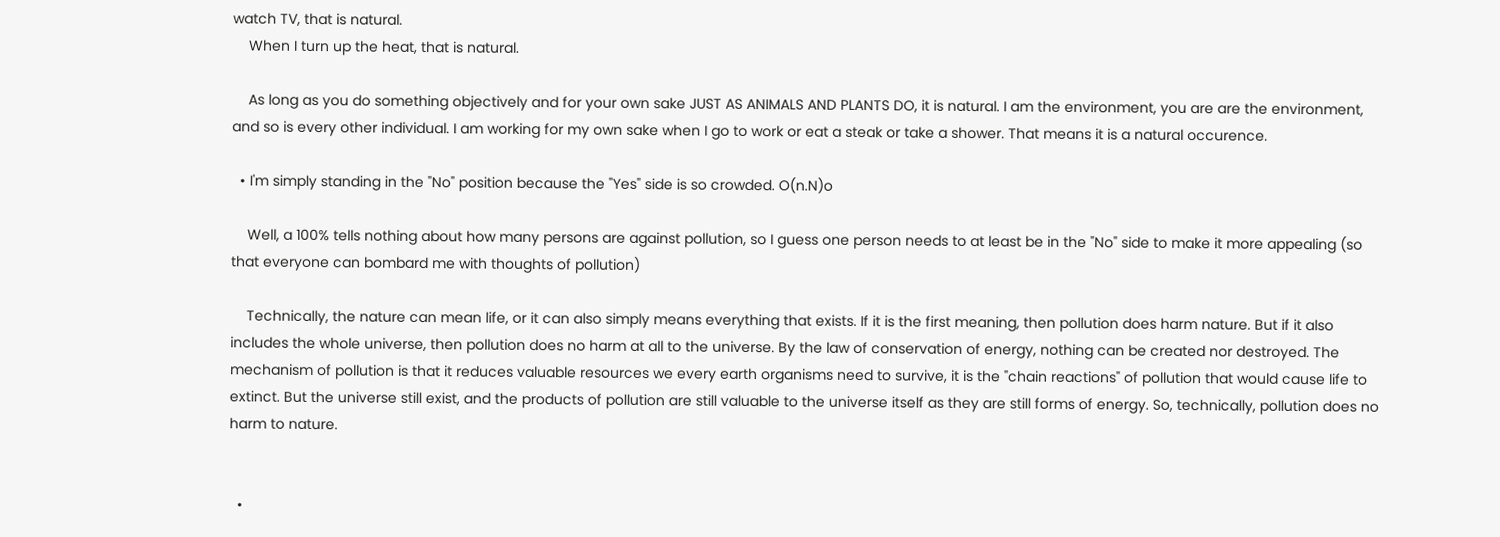watch TV, that is natural.
    When I turn up the heat, that is natural.

    As long as you do something objectively and for your own sake JUST AS ANIMALS AND PLANTS DO, it is natural. I am the environment, you are are the environment, and so is every other individual. I am working for my own sake when I go to work or eat a steak or take a shower. That means it is a natural occurence.

  • I'm simply standing in the "No" position because the "Yes" side is so crowded. O(n.N)o

    Well, a 100% tells nothing about how many persons are against pollution, so I guess one person needs to at least be in the "No" side to make it more appealing (so that everyone can bombard me with thoughts of pollution)

    Technically, the nature can mean life, or it can also simply means everything that exists. If it is the first meaning, then pollution does harm nature. But if it also includes the whole universe, then pollution does no harm at all to the universe. By the law of conservation of energy, nothing can be created nor destroyed. The mechanism of pollution is that it reduces valuable resources we every earth organisms need to survive, it is the "chain reactions" of pollution that would cause life to extinct. But the universe still exist, and the products of pollution are still valuable to the universe itself as they are still forms of energy. So, technically, pollution does no harm to nature.


  •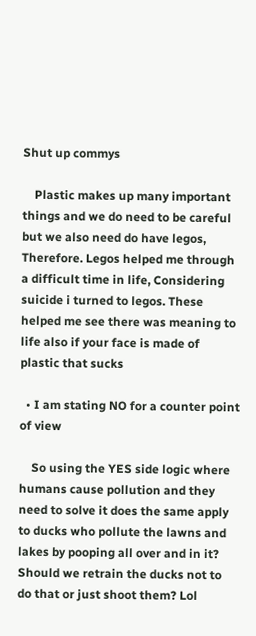Shut up commys

    Plastic makes up many important things and we do need to be careful but we also need do have legos, Therefore. Legos helped me through a difficult time in life, Considering suicide i turned to legos. These helped me see there was meaning to life also if your face is made of plastic that sucks

  • I am stating NO for a counter point of view

    So using the YES side logic where humans cause pollution and they need to solve it does the same apply to ducks who pollute the lawns and lakes by pooping all over and in it? Should we retrain the ducks not to do that or just shoot them? Lol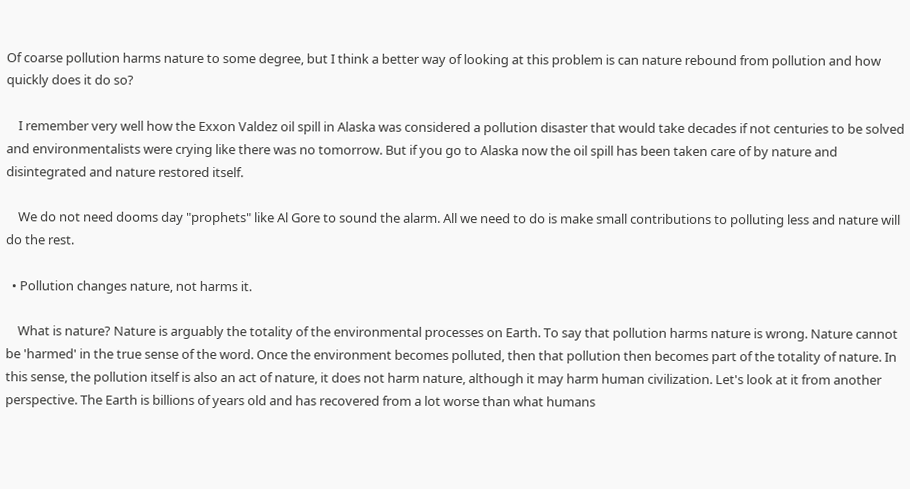Of coarse pollution harms nature to some degree, but I think a better way of looking at this problem is can nature rebound from pollution and how quickly does it do so?

    I remember very well how the Exxon Valdez oil spill in Alaska was considered a pollution disaster that would take decades if not centuries to be solved and environmentalists were crying like there was no tomorrow. But if you go to Alaska now the oil spill has been taken care of by nature and disintegrated and nature restored itself.

    We do not need dooms day "prophets" like Al Gore to sound the alarm. All we need to do is make small contributions to polluting less and nature will do the rest.

  • Pollution changes nature, not harms it.

    What is nature? Nature is arguably the totality of the environmental processes on Earth. To say that pollution harms nature is wrong. Nature cannot be 'harmed' in the true sense of the word. Once the environment becomes polluted, then that pollution then becomes part of the totality of nature. In this sense, the pollution itself is also an act of nature, it does not harm nature, although it may harm human civilization. Let's look at it from another perspective. The Earth is billions of years old and has recovered from a lot worse than what humans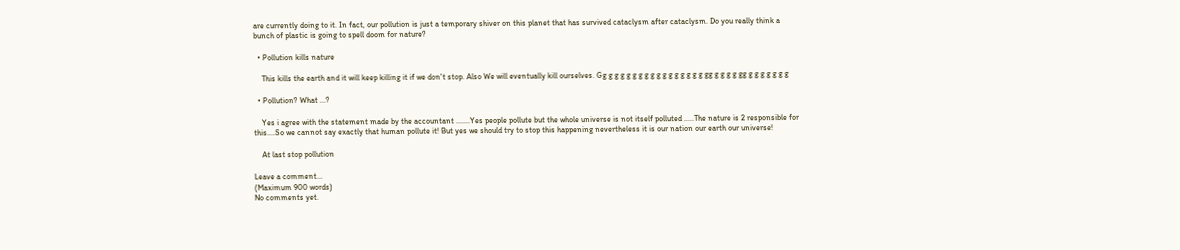are currently doing to it. In fact, our pollution is just a temporary shiver on this planet that has survived cataclysm after cataclysm. Do you really think a bunch of plastic is going to spell doom for nature?

  • Pollution kills nature

    This kills the earth and it will keep killing it if we don't stop. Also We will eventually kill ourselves. Gg g g g g g g g g g g g g g g g g gg g g g g gg g g g g g g g

  • Pollution? What ...?

    Yes i agree with the statement made by the accountant .......Yes people pollute but the whole universe is not itself polluted .....The nature is 2 responsible for this....So we cannot say exactly that human pollute it! But yes we should try to stop this happening nevertheless it is our nation our earth our universe!

    At last stop pollution

Leave a comment...
(Maximum 900 words)
No comments yet.